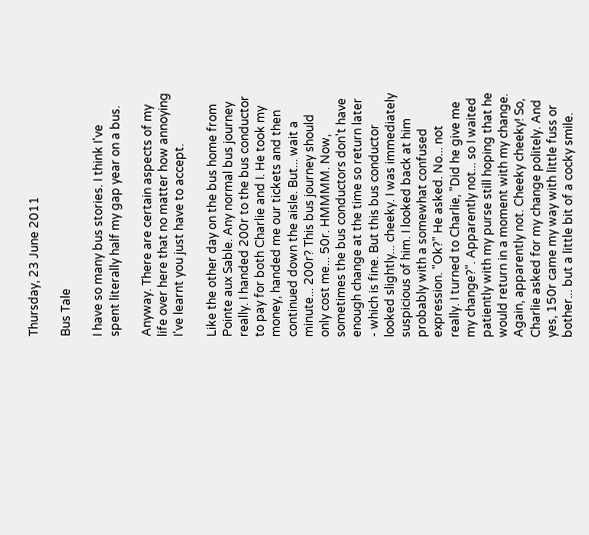Thursday, 23 June 2011

Bus Tale

I have so many bus stories. I think I've spent literally half my gap year on a bus.

Anyway. There are certain aspects of my life over here that no matter how annoying I've learnt you just have to accept.

Like the other day on the bus home from Pointe aux Sable. Any normal bus journey really. I handed 200r to the bus conductor to pay for both Charlie and I. He took my money, handed me our tickets and then continued down the aisle. But... wait a minute... 200r? This bus journey should only cost me... 50r. HMMMM. Now, sometimes the bus conductors don't have enough change at the time so return later - which is fine. But this bus conductor looked slightly... cheeky. I was immediately suspicious of him. I looked back at him probably with a somewhat confused expression. "Ok?" He asked. No... not really. I turned to Charlie, "Did he give me my change?". Apparently not... so I waited patiently with my purse still hoping that he would return in a moment with my change. Again, apparently not. Cheeky cheeky! So, Charlie asked for my change politely. And yes, 150r came my way with little fuss or bother... but a little bit of a cocky smile.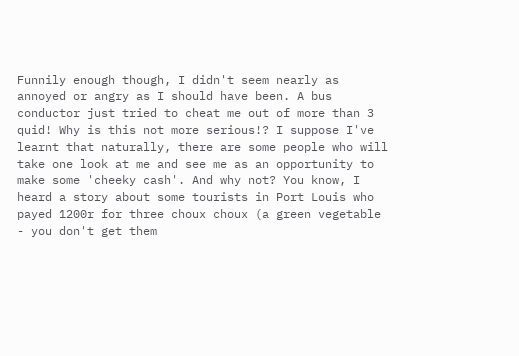Funnily enough though, I didn't seem nearly as annoyed or angry as I should have been. A bus conductor just tried to cheat me out of more than 3 quid! Why is this not more serious!? I suppose I've learnt that naturally, there are some people who will take one look at me and see me as an opportunity to make some 'cheeky cash'. And why not? You know, I heard a story about some tourists in Port Louis who payed 1200r for three choux choux (a green vegetable - you don't get them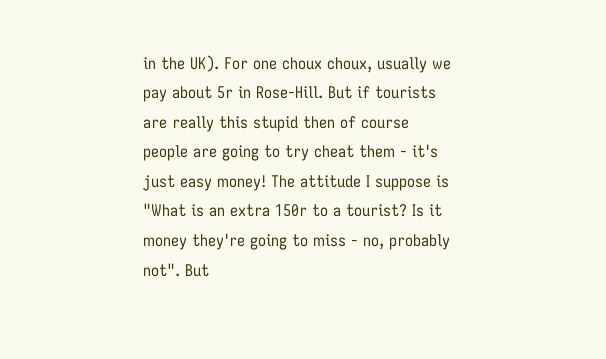in the UK). For one choux choux, usually we pay about 5r in Rose-Hill. But if tourists are really this stupid then of course people are going to try cheat them - it's just easy money! The attitude I suppose is "What is an extra 150r to a tourist? Is it money they're going to miss - no, probably not". But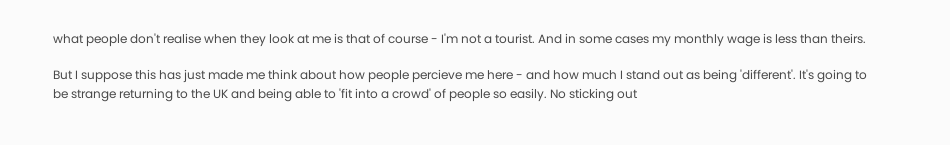what people don't realise when they look at me is that of course - I'm not a tourist. And in some cases my monthly wage is less than theirs.

But I suppose this has just made me think about how people percieve me here - and how much I stand out as being 'different'. It's going to be strange returning to the UK and being able to 'fit into a crowd' of people so easily. No sticking out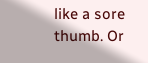like a sore thumb. Or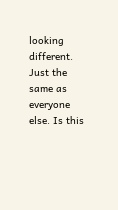looking different. Just the same as everyone else. Is this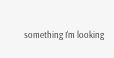something I'm looking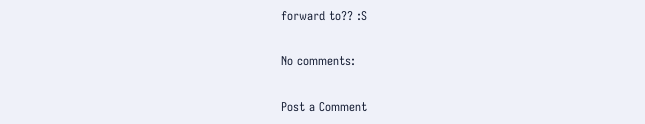forward to?? :S

No comments:

Post a Comment